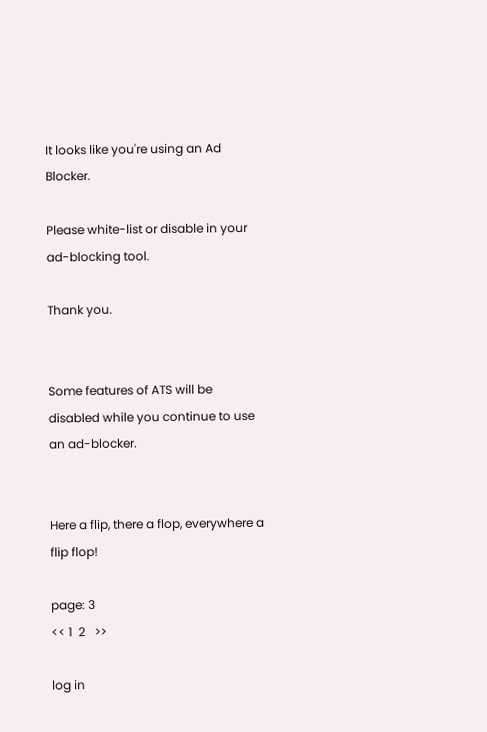It looks like you're using an Ad Blocker.

Please white-list or disable in your ad-blocking tool.

Thank you.


Some features of ATS will be disabled while you continue to use an ad-blocker.


Here a flip, there a flop, everywhere a flip flop!

page: 3
<< 1  2   >>

log in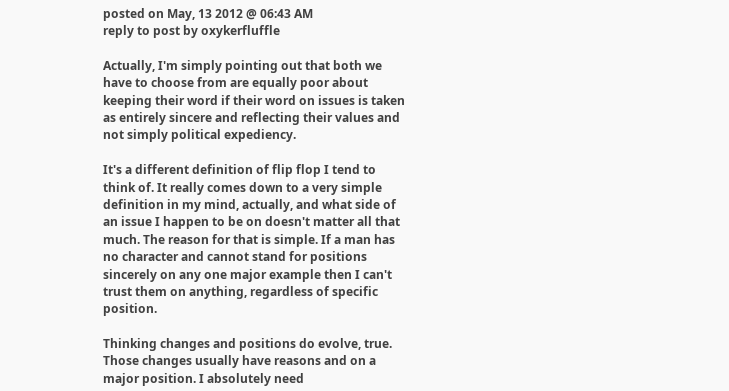posted on May, 13 2012 @ 06:43 AM
reply to post by oxykerfluffle

Actually, I'm simply pointing out that both we have to choose from are equally poor about keeping their word if their word on issues is taken as entirely sincere and reflecting their values and not simply political expediency.

It's a different definition of flip flop I tend to think of. It really comes down to a very simple definition in my mind, actually, and what side of an issue I happen to be on doesn't matter all that much. The reason for that is simple. If a man has no character and cannot stand for positions sincerely on any one major example then I can't trust them on anything, regardless of specific position.

Thinking changes and positions do evolve, true. Those changes usually have reasons and on a major position. I absolutely need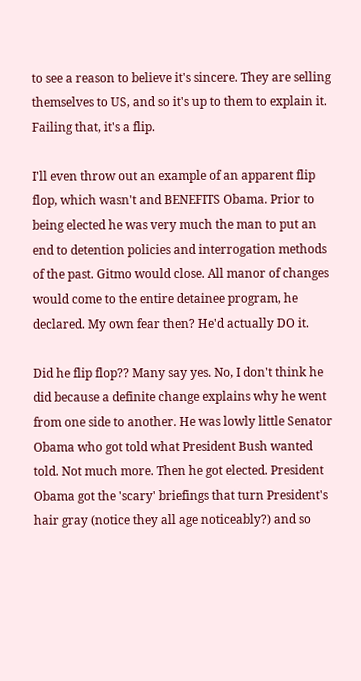to see a reason to believe it's sincere. They are selling themselves to US, and so it's up to them to explain it. Failing that, it's a flip.

I'll even throw out an example of an apparent flip flop, which wasn't and BENEFITS Obama. Prior to being elected he was very much the man to put an end to detention policies and interrogation methods of the past. Gitmo would close. All manor of changes would come to the entire detainee program, he declared. My own fear then? He'd actually DO it.

Did he flip flop?? Many say yes. No, I don't think he did because a definite change explains why he went from one side to another. He was lowly little Senator Obama who got told what President Bush wanted told. Not much more. Then he got elected. President Obama got the 'scary' briefings that turn President's hair gray (notice they all age noticeably?) and so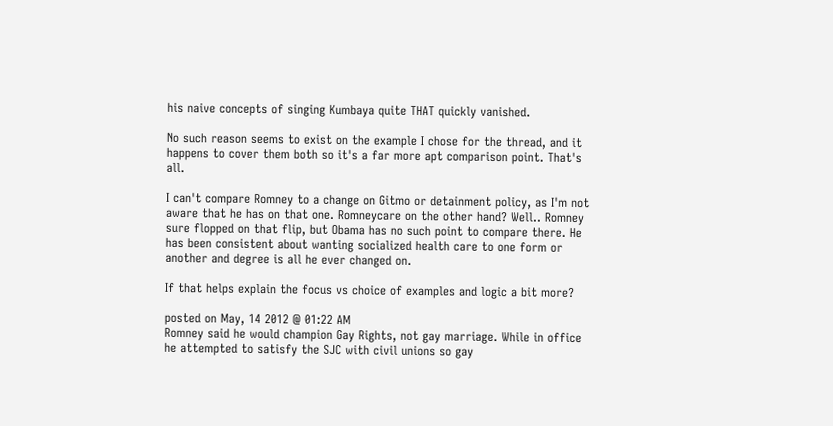his naive concepts of singing Kumbaya quite THAT quickly vanished.

No such reason seems to exist on the example I chose for the thread, and it happens to cover them both so it's a far more apt comparison point. That's all.

I can't compare Romney to a change on Gitmo or detainment policy, as I'm not aware that he has on that one. Romneycare on the other hand? Well.. Romney sure flopped on that flip, but Obama has no such point to compare there. He has been consistent about wanting socialized health care to one form or another and degree is all he ever changed on.

If that helps explain the focus vs choice of examples and logic a bit more?

posted on May, 14 2012 @ 01:22 AM
Romney said he would champion Gay Rights, not gay marriage. While in office he attempted to satisfy the SJC with civil unions so gay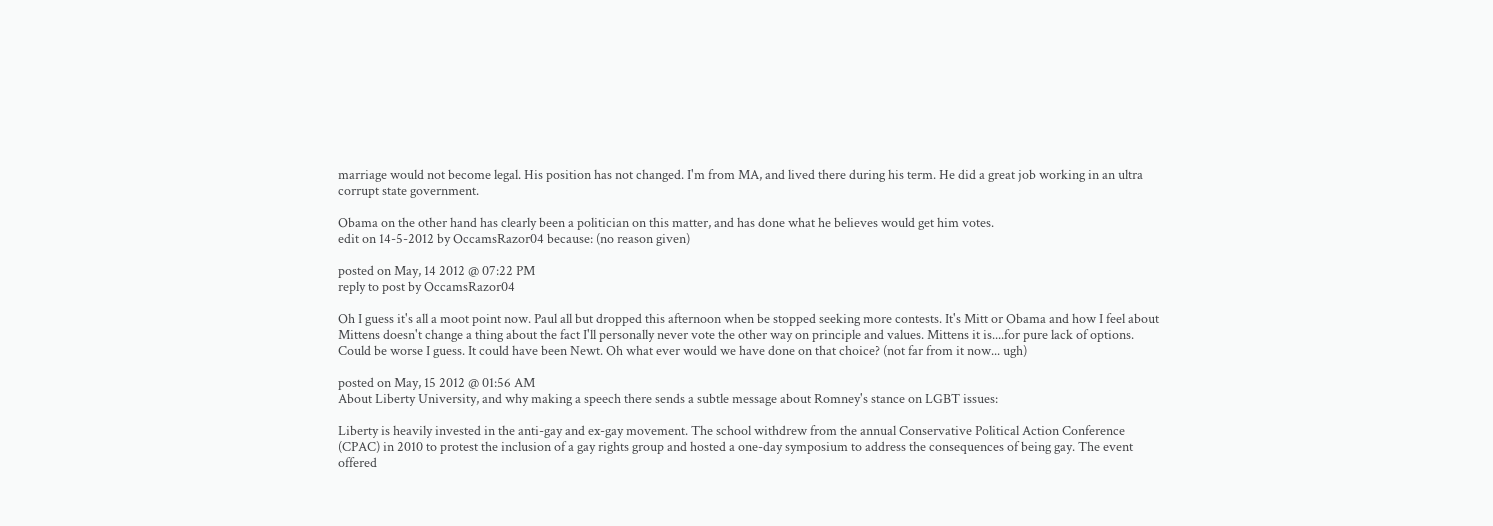marriage would not become legal. His position has not changed. I'm from MA, and lived there during his term. He did a great job working in an ultra corrupt state government.

Obama on the other hand has clearly been a politician on this matter, and has done what he believes would get him votes.
edit on 14-5-2012 by OccamsRazor04 because: (no reason given)

posted on May, 14 2012 @ 07:22 PM
reply to post by OccamsRazor04

Oh I guess it's all a moot point now. Paul all but dropped this afternoon when be stopped seeking more contests. It's Mitt or Obama and how I feel about Mittens doesn't change a thing about the fact I'll personally never vote the other way on principle and values. Mittens it is....for pure lack of options. Could be worse I guess. It could have been Newt. Oh what ever would we have done on that choice? (not far from it now... ugh)

posted on May, 15 2012 @ 01:56 AM
About Liberty University, and why making a speech there sends a subtle message about Romney's stance on LGBT issues:

Liberty is heavily invested in the anti-gay and ex-gay movement. The school withdrew from the annual Conservative Political Action Conference (CPAC) in 2010 to protest the inclusion of a gay rights group and hosted a one-day symposium to address the consequences of being gay. The event offered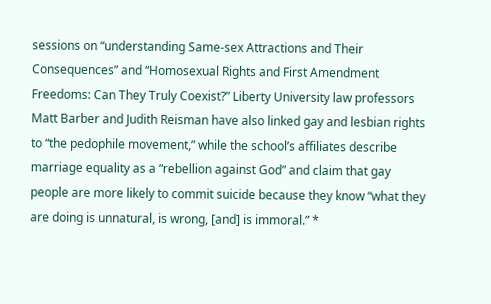sessions on “understanding Same-sex Attractions and Their Consequences” and “Homosexual Rights and First Amendment Freedoms: Can They Truly Coexist?” Liberty University law professors Matt Barber and Judith Reisman have also linked gay and lesbian rights to “the pedophile movement,” while the school’s affiliates describe marriage equality as a “rebellion against God” and claim that gay people are more likely to commit suicide because they know “what they are doing is unnatural, is wrong, [and] is immoral.” *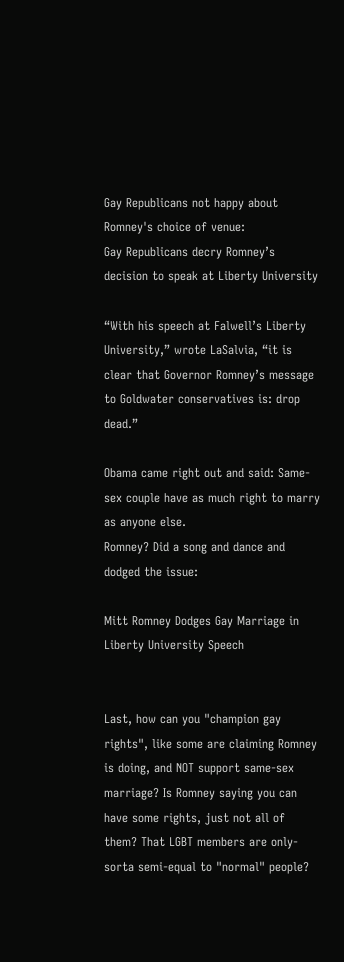Gay Republicans not happy about Romney's choice of venue:
Gay Republicans decry Romney’s decision to speak at Liberty University

“With his speech at Falwell’s Liberty University,” wrote LaSalvia, “it is clear that Governor Romney’s message to Goldwater conservatives is: drop dead.”

Obama came right out and said: Same-sex couple have as much right to marry as anyone else.
Romney? Did a song and dance and dodged the issue:

Mitt Romney Dodges Gay Marriage in Liberty University Speech


Last, how can you "champion gay rights", like some are claiming Romney is doing, and NOT support same-sex marriage? Is Romney saying you can have some rights, just not all of them? That LGBT members are only-sorta semi-equal to "normal" people?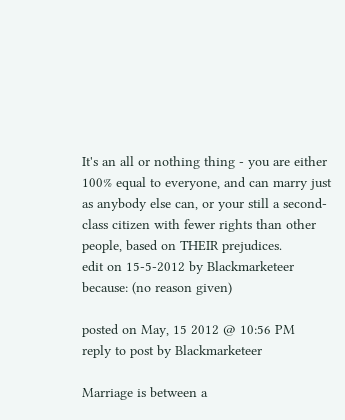It's an all or nothing thing - you are either 100% equal to everyone, and can marry just as anybody else can, or your still a second-class citizen with fewer rights than other people, based on THEIR prejudices.
edit on 15-5-2012 by Blackmarketeer because: (no reason given)

posted on May, 15 2012 @ 10:56 PM
reply to post by Blackmarketeer

Marriage is between a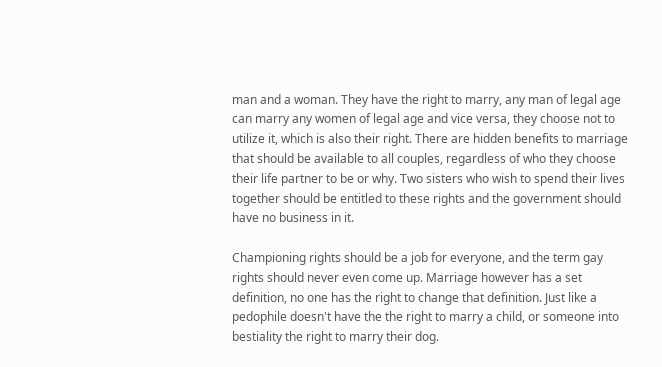man and a woman. They have the right to marry, any man of legal age can marry any women of legal age and vice versa, they choose not to utilize it, which is also their right. There are hidden benefits to marriage that should be available to all couples, regardless of who they choose their life partner to be or why. Two sisters who wish to spend their lives together should be entitled to these rights and the government should have no business in it.

Championing rights should be a job for everyone, and the term gay rights should never even come up. Marriage however has a set definition, no one has the right to change that definition. Just like a pedophile doesn't have the the right to marry a child, or someone into bestiality the right to marry their dog.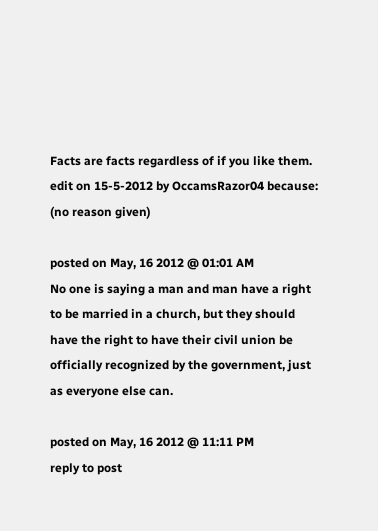Facts are facts regardless of if you like them.
edit on 15-5-2012 by OccamsRazor04 because: (no reason given)

posted on May, 16 2012 @ 01:01 AM
No one is saying a man and man have a right to be married in a church, but they should have the right to have their civil union be officially recognized by the government, just as everyone else can.

posted on May, 16 2012 @ 11:11 PM
reply to post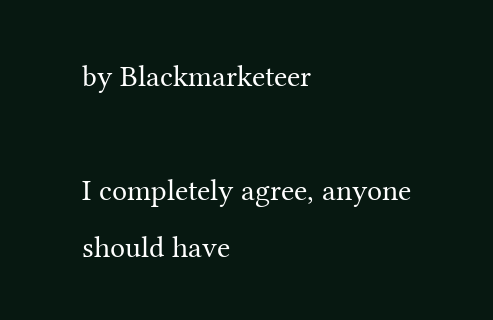by Blackmarketeer

I completely agree, anyone should have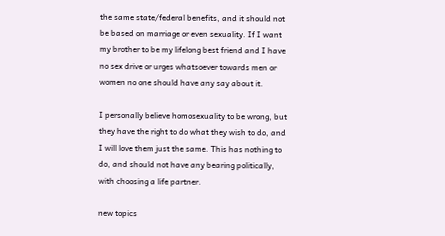the same state/federal benefits, and it should not be based on marriage or even sexuality. If I want my brother to be my lifelong best friend and I have no sex drive or urges whatsoever towards men or women no one should have any say about it.

I personally believe homosexuality to be wrong, but they have the right to do what they wish to do, and I will love them just the same. This has nothing to do, and should not have any bearing politically, with choosing a life partner.

new topics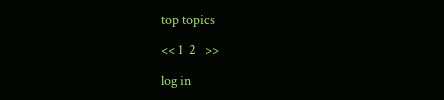top topics

<< 1  2   >>

log in